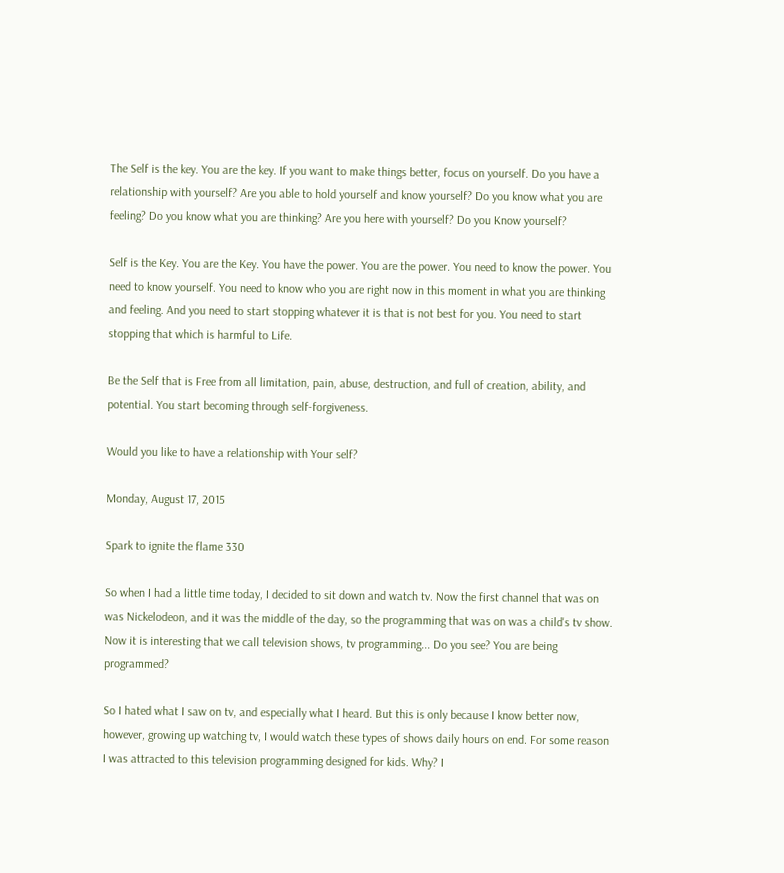The Self is the key. You are the key. If you want to make things better, focus on yourself. Do you have a relationship with yourself? Are you able to hold yourself and know yourself? Do you know what you are feeling? Do you know what you are thinking? Are you here with yourself? Do you Know yourself?

Self is the Key. You are the Key. You have the power. You are the power. You need to know the power. You need to know yourself. You need to know who you are right now in this moment in what you are thinking and feeling. And you need to start stopping whatever it is that is not best for you. You need to start stopping that which is harmful to Life.

Be the Self that is Free from all limitation, pain, abuse, destruction, and full of creation, ability, and potential. You start becoming through self-forgiveness.

Would you like to have a relationship with Your self?

Monday, August 17, 2015

Spark to ignite the flame 330

So when I had a little time today, I decided to sit down and watch tv. Now the first channel that was on was Nickelodeon, and it was the middle of the day, so the programming that was on was a child's tv show. Now it is interesting that we call television shows, tv programming... Do you see? You are being programmed?

So I hated what I saw on tv, and especially what I heard. But this is only because I know better now, however, growing up watching tv, I would watch these types of shows daily hours on end. For some reason I was attracted to this television programming designed for kids. Why? I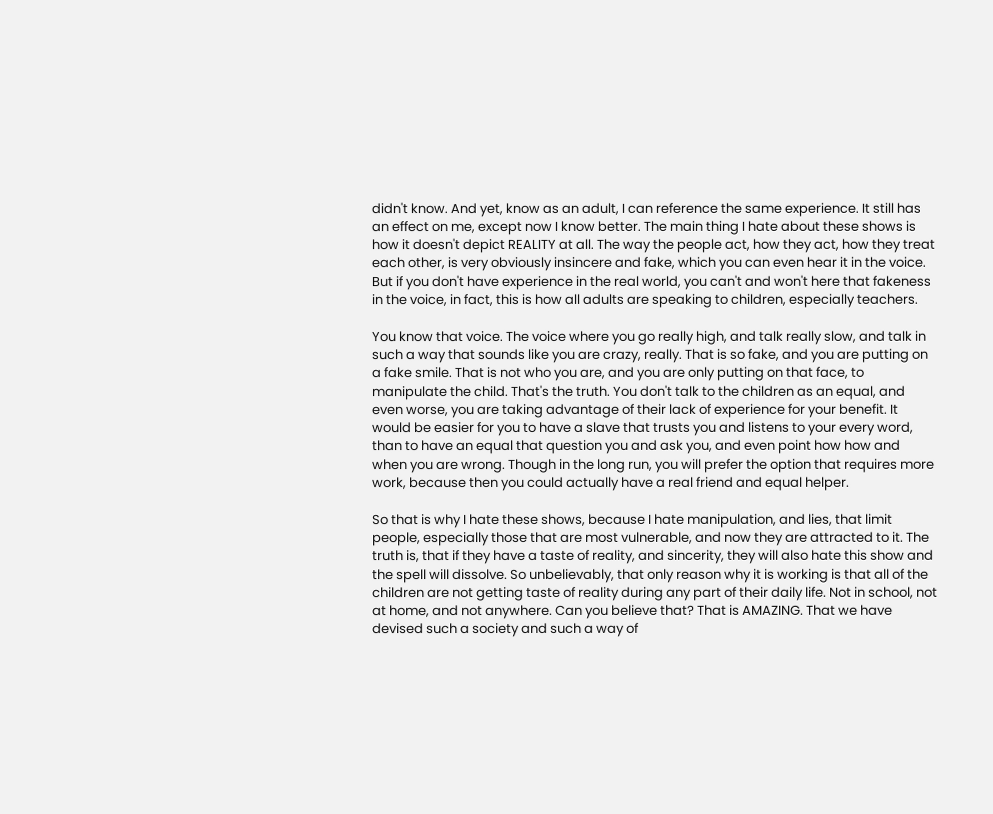didn't know. And yet, know as an adult, I can reference the same experience. It still has an effect on me, except now I know better. The main thing I hate about these shows is how it doesn't depict REALITY at all. The way the people act, how they act, how they treat each other, is very obviously insincere and fake, which you can even hear it in the voice. But if you don't have experience in the real world, you can't and won't here that fakeness in the voice, in fact, this is how all adults are speaking to children, especially teachers.

You know that voice. The voice where you go really high, and talk really slow, and talk in such a way that sounds like you are crazy, really. That is so fake, and you are putting on a fake smile. That is not who you are, and you are only putting on that face, to manipulate the child. That's the truth. You don't talk to the children as an equal, and even worse, you are taking advantage of their lack of experience for your benefit. It would be easier for you to have a slave that trusts you and listens to your every word, than to have an equal that question you and ask you, and even point how how and when you are wrong. Though in the long run, you will prefer the option that requires more work, because then you could actually have a real friend and equal helper.

So that is why I hate these shows, because I hate manipulation, and lies, that limit people, especially those that are most vulnerable, and now they are attracted to it. The truth is, that if they have a taste of reality, and sincerity, they will also hate this show and the spell will dissolve. So unbelievably, that only reason why it is working is that all of the children are not getting taste of reality during any part of their daily life. Not in school, not at home, and not anywhere. Can you believe that? That is AMAZING. That we have devised such a society and such a way of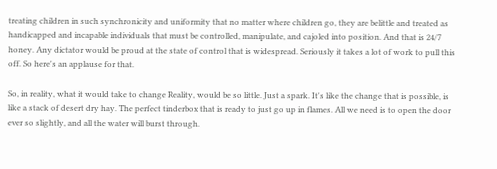treating children in such synchronicity and uniformity that no matter where children go, they are belittle and treated as handicapped and incapable individuals that must be controlled, manipulate, and cajoled into position. And that is 24/7 honey. Any dictator would be proud at the state of control that is widespread. Seriously it takes a lot of work to pull this off. So here's an applause for that.

So, in reality, what it would take to change Reality, would be so little. Just a spark. It's like the change that is possible, is like a stack of desert dry hay. The perfect tinderbox that is ready to just go up in flames. All we need is to open the door ever so slightly, and all the water will burst through.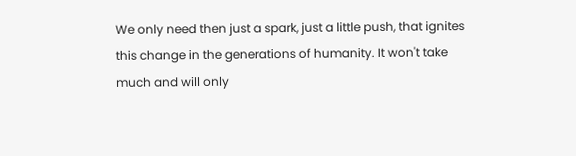We only need then just a spark, just a little push, that ignites this change in the generations of humanity. It won't take much and will only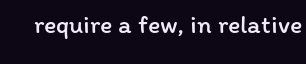require a few, in relative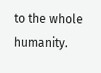to the whole humanity.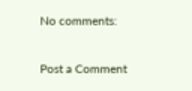No comments:

Post a Comment